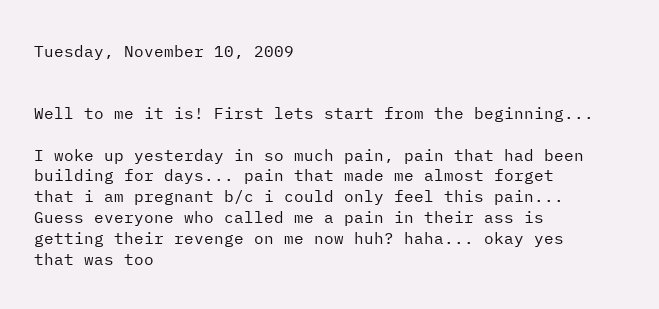Tuesday, November 10, 2009


Well to me it is! First lets start from the beginning...

I woke up yesterday in so much pain, pain that had been building for days... pain that made me almost forget that i am pregnant b/c i could only feel this pain... Guess everyone who called me a pain in their ass is getting their revenge on me now huh? haha... okay yes that was too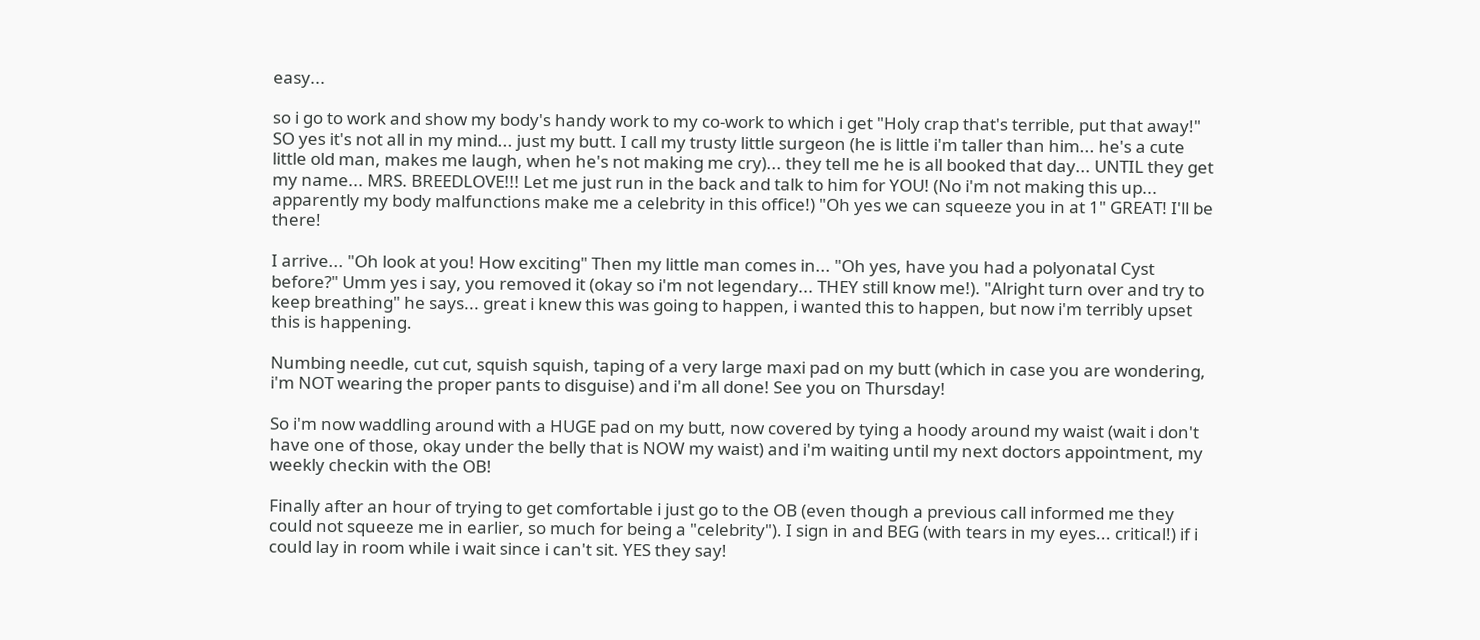easy...

so i go to work and show my body's handy work to my co-work to which i get "Holy crap that's terrible, put that away!" SO yes it's not all in my mind... just my butt. I call my trusty little surgeon (he is little i'm taller than him... he's a cute little old man, makes me laugh, when he's not making me cry)... they tell me he is all booked that day... UNTIL they get my name... MRS. BREEDLOVE!!! Let me just run in the back and talk to him for YOU! (No i'm not making this up... apparently my body malfunctions make me a celebrity in this office!) "Oh yes we can squeeze you in at 1" GREAT! I'll be there!

I arrive... "Oh look at you! How exciting" Then my little man comes in... "Oh yes, have you had a polyonatal Cyst before?" Umm yes i say, you removed it (okay so i'm not legendary... THEY still know me!). "Alright turn over and try to keep breathing" he says... great i knew this was going to happen, i wanted this to happen, but now i'm terribly upset this is happening.

Numbing needle, cut cut, squish squish, taping of a very large maxi pad on my butt (which in case you are wondering, i'm NOT wearing the proper pants to disguise) and i'm all done! See you on Thursday!

So i'm now waddling around with a HUGE pad on my butt, now covered by tying a hoody around my waist (wait i don't have one of those, okay under the belly that is NOW my waist) and i'm waiting until my next doctors appointment, my weekly checkin with the OB!

Finally after an hour of trying to get comfortable i just go to the OB (even though a previous call informed me they could not squeeze me in earlier, so much for being a "celebrity"). I sign in and BEG (with tears in my eyes... critical!) if i could lay in room while i wait since i can't sit. YES they say!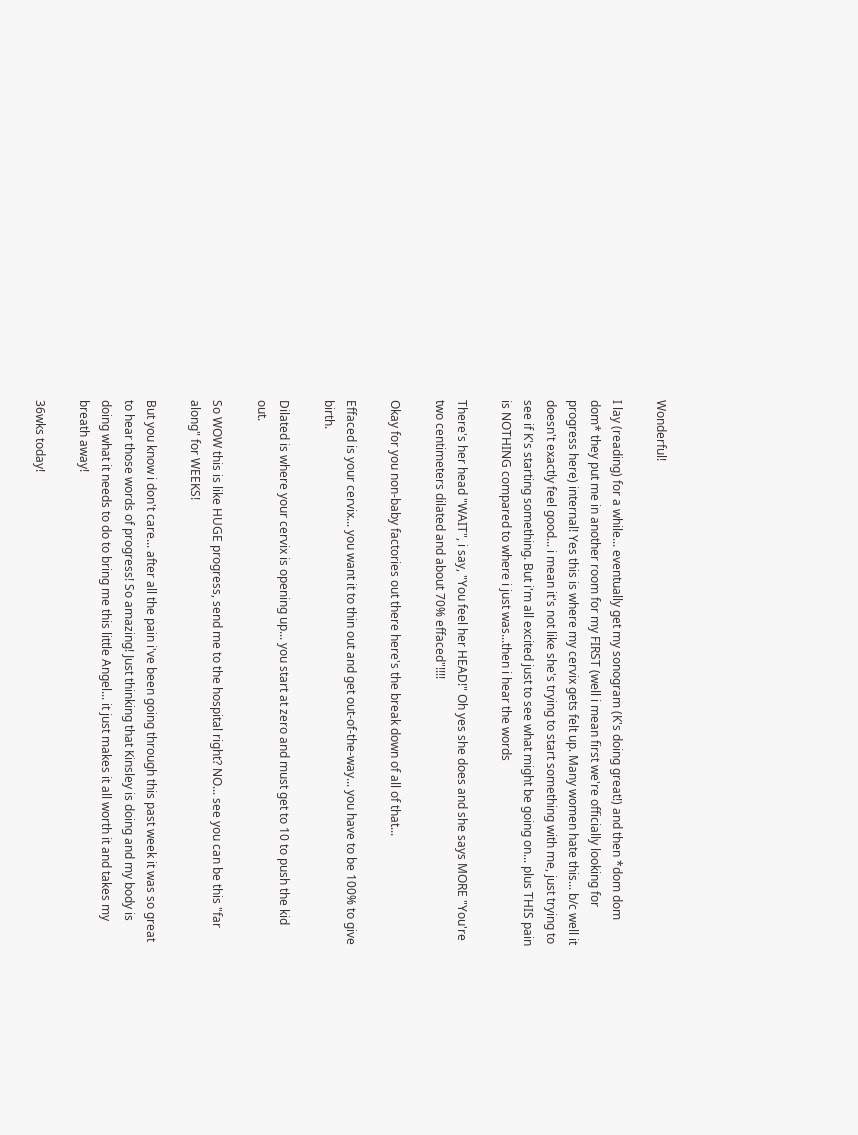Wonderful!

I lay (reading) for a while... eventually get my sonogram (K's doing great!) and then *dom dom dom* they put me in another room for my FIRST (well i mean first we're officially looking for progress here) internal! Yes this is where my cervix gets felt up. Many women hate this... b/c well it doesn't exactly feel good... i mean it's not like she's trying to start something with me, just trying to see if K's starting something. But i'm all excited just to see what might be going on... plus THIS pain is NOTHING compared to where i just was...then i hear the words

There's her head "WAIT", i say, "You feel her HEAD!" Oh yes she does and she says MORE "You're two centimeters dilated and about 70% effaced"!!!!

Okay for you non-baby factories out there here's the break down of all of that...

Effaced is your cervix... you want it to thin out and get out-of-the-way... you have to be 100% to give birth.

Dilated is where your cervix is opening up... you start at zero and must get to 10 to push the kid out.

So WOW this is like HUGE progress, send me to the hospital right? NO... see you can be this "far along" for WEEKS!

But you know i don't care... after all the pain i've been going through this past week it was so great to hear those words of progress! So amazing! Just thinking that Kinsley is doing and my body is doing what it needs to do to bring me this little Angel... it just makes it all worth it and takes my breath away!

36wks today!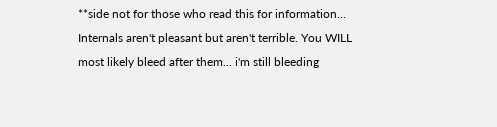**side not for those who read this for information... Internals aren't pleasant but aren't terrible. You WILL most likely bleed after them... i'm still bleeding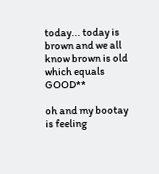today... today is brown and we all know brown is old which equals GOOD**

oh and my bootay is feeling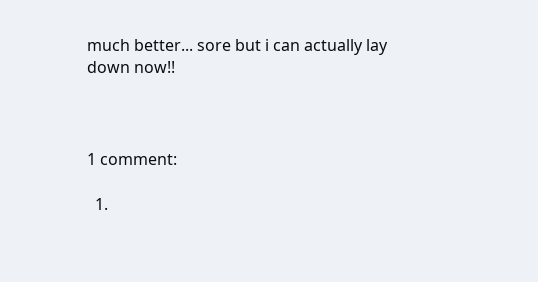much better... sore but i can actually lay down now!!



1 comment:

  1.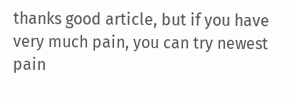thanks good article, but if you have very much pain, you can try newest pain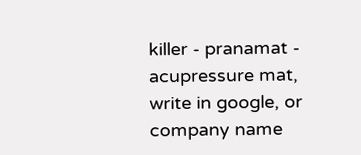killer - pranamat - acupressure mat, write in google, or company name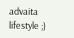advaita lifestyle ;)